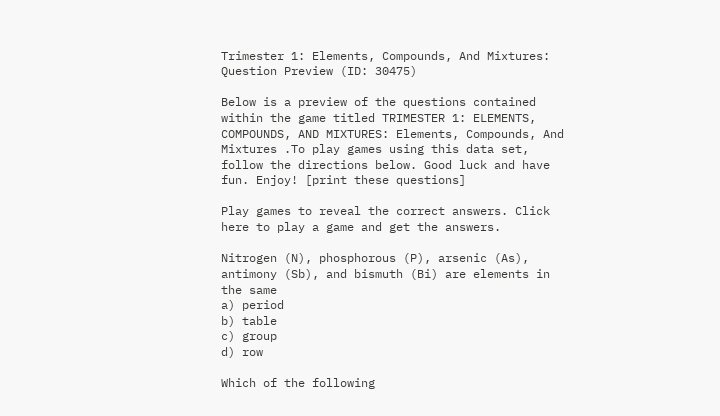Trimester 1: Elements, Compounds, And Mixtures: Question Preview (ID: 30475)

Below is a preview of the questions contained within the game titled TRIMESTER 1: ELEMENTS, COMPOUNDS, AND MIXTURES: Elements, Compounds, And Mixtures .To play games using this data set, follow the directions below. Good luck and have fun. Enjoy! [print these questions]

Play games to reveal the correct answers. Click here to play a game and get the answers.

Nitrogen (N), phosphorous (P), arsenic (As), antimony (Sb), and bismuth (Bi) are elements in the same
a) period
b) table
c) group
d) row

Which of the following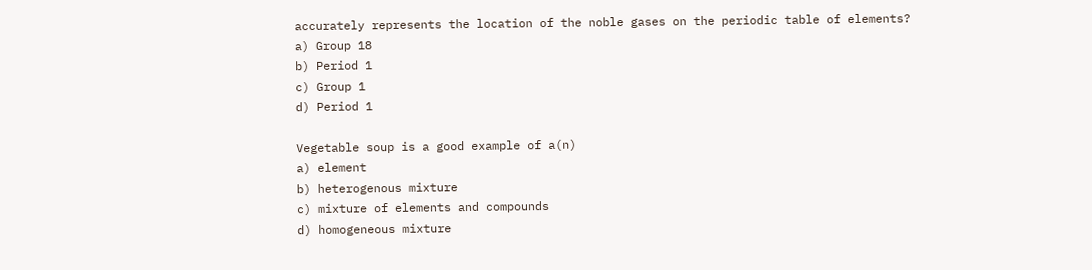accurately represents the location of the noble gases on the periodic table of elements?
a) Group 18
b) Period 1
c) Group 1
d) Period 1

Vegetable soup is a good example of a(n)
a) element
b) heterogenous mixture
c) mixture of elements and compounds
d) homogeneous mixture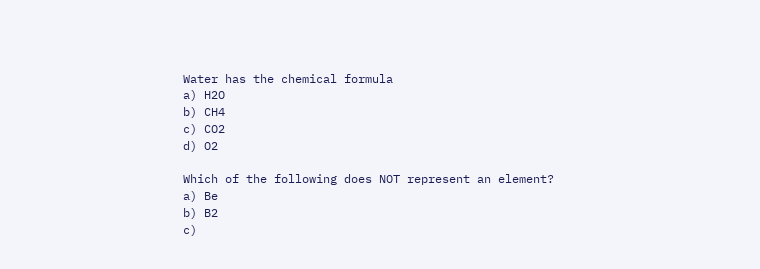Water has the chemical formula
a) H2O
b) CH4
c) CO2
d) O2

Which of the following does NOT represent an element?
a) Be
b) B2
c)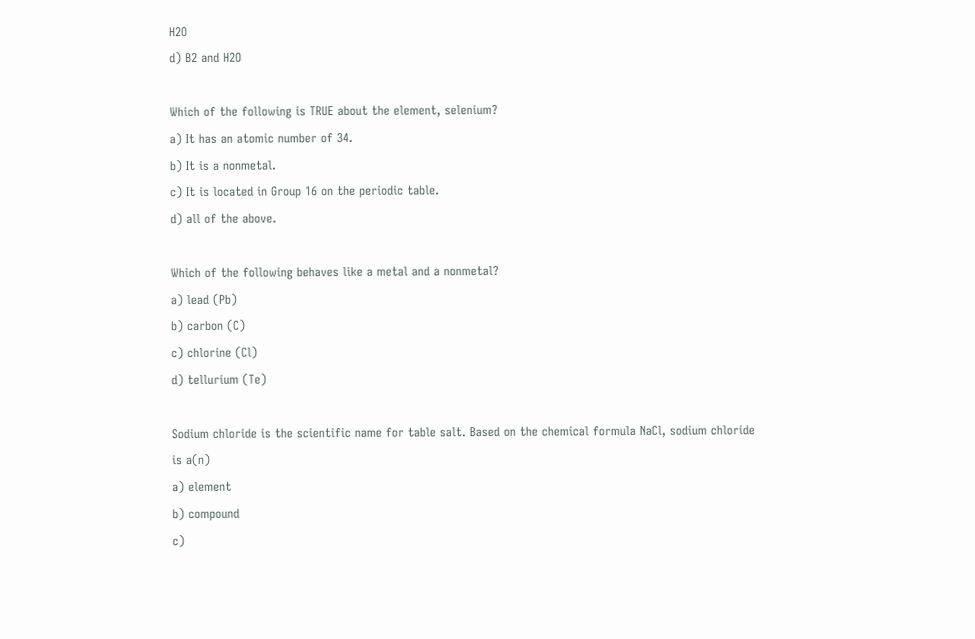H2O
d) B2 and H2O

Which of the following is TRUE about the element, selenium?
a) It has an atomic number of 34.
b) It is a nonmetal.
c) It is located in Group 16 on the periodic table.
d) all of the above.

Which of the following behaves like a metal and a nonmetal?
a) lead (Pb)
b) carbon (C)
c) chlorine (Cl)
d) tellurium (Te)

Sodium chloride is the scientific name for table salt. Based on the chemical formula NaCl, sodium chloride is a(n)
a) element
b) compound
c)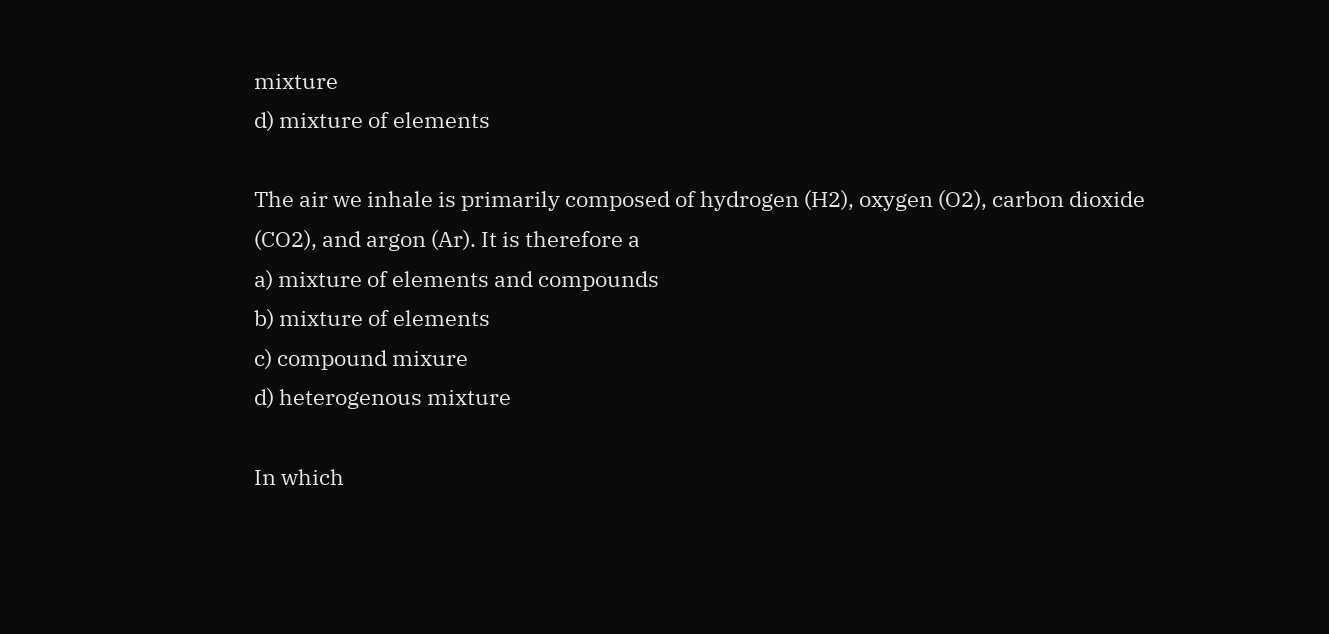mixture
d) mixture of elements

The air we inhale is primarily composed of hydrogen (H2), oxygen (O2), carbon dioxide (CO2), and argon (Ar). It is therefore a
a) mixture of elements and compounds
b) mixture of elements
c) compound mixure
d) heterogenous mixture

In which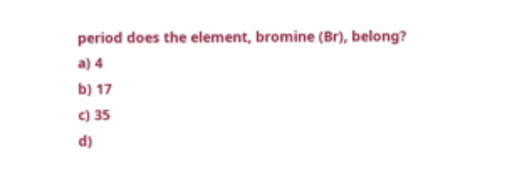period does the element, bromine (Br), belong?
a) 4
b) 17
c) 35
d)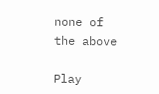none of the above

Play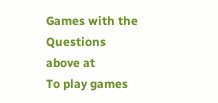Games with the Questions above at
To play games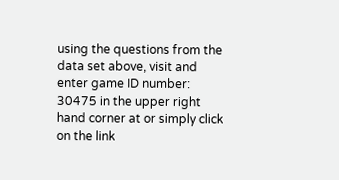using the questions from the data set above, visit and enter game ID number: 30475 in the upper right hand corner at or simply click on the link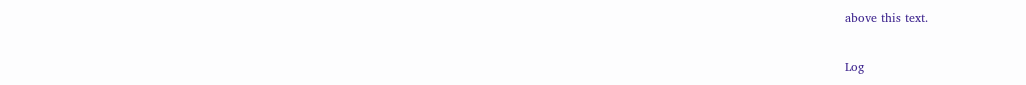above this text.

Log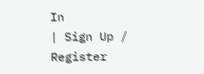In
| Sign Up / Register